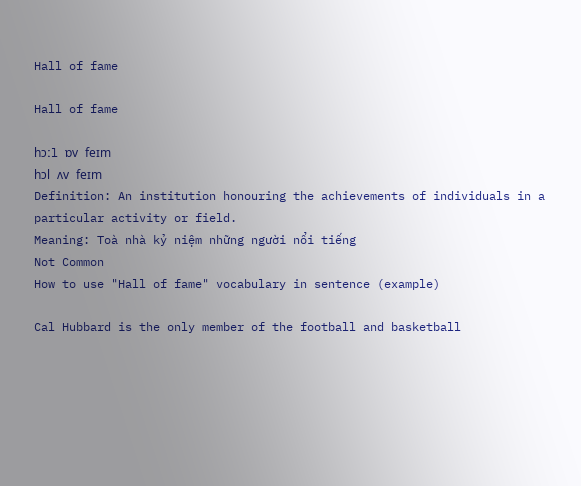Hall of fame

Hall of fame

hɔːl ɒv feɪm
hɔl ʌv feɪm
Definition: An institution honouring the achievements of individuals in a particular activity or field.
Meaning: Toà nhà kỷ niệm những người nổi tiếng
Not Common
How to use "Hall of fame" vocabulary in sentence (example)

Cal Hubbard is the only member of the football and basketball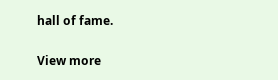hall of fame.

View more